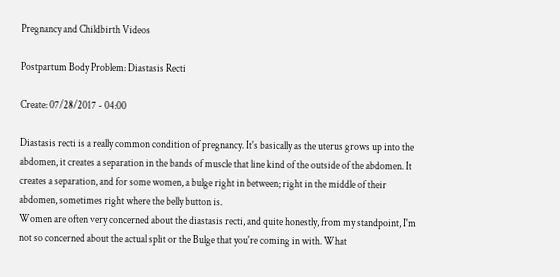Pregnancy and Childbirth Videos

Postpartum Body Problem: Diastasis Recti

Create: 07/28/2017 - 04:00

Diastasis recti is a really common condition of pregnancy. It's basically as the uterus grows up into the abdomen, it creates a separation in the bands of muscle that line kind of the outside of the abdomen. It creates a separation, and for some women, a bulge right in between; right in the middle of their abdomen, sometimes right where the belly button is.
Women are often very concerned about the diastasis recti, and quite honestly, from my standpoint, I'm not so concerned about the actual split or the Bulge that you're coming in with. What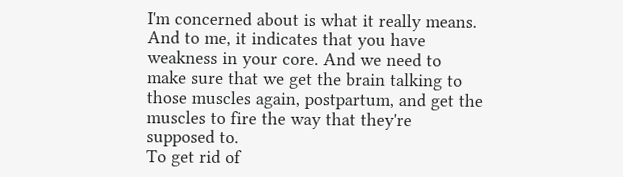I'm concerned about is what it really means. And to me, it indicates that you have weakness in your core. And we need to make sure that we get the brain talking to those muscles again, postpartum, and get the muscles to fire the way that they're supposed to.
To get rid of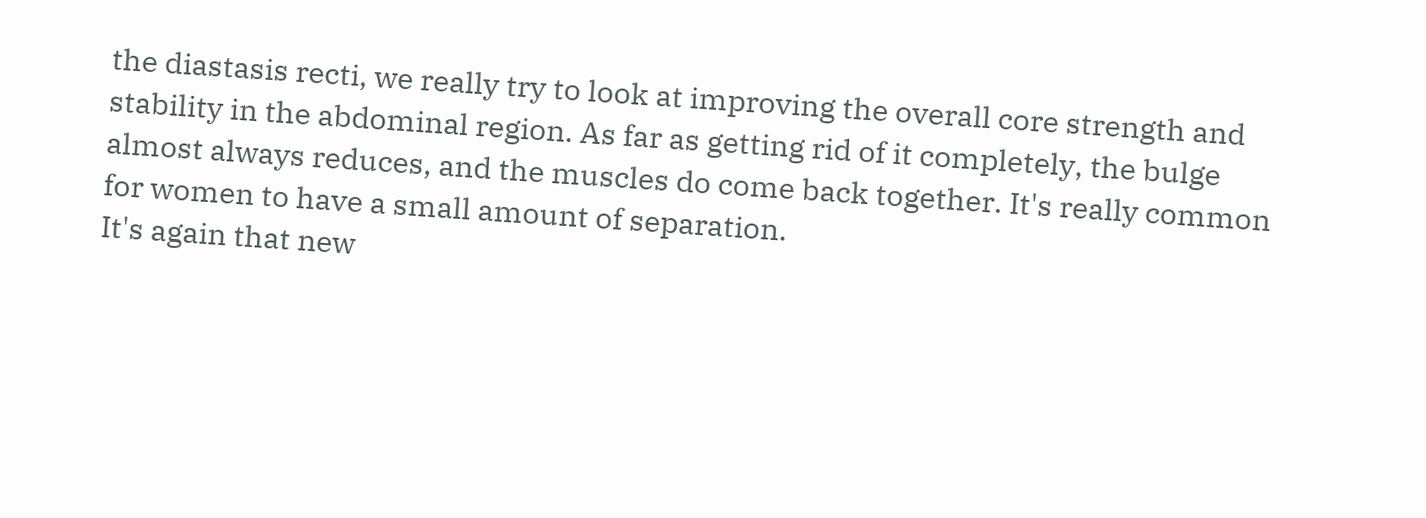the diastasis recti, we really try to look at improving the overall core strength and stability in the abdominal region. As far as getting rid of it completely, the bulge almost always reduces, and the muscles do come back together. It's really common for women to have a small amount of separation.
It's again that new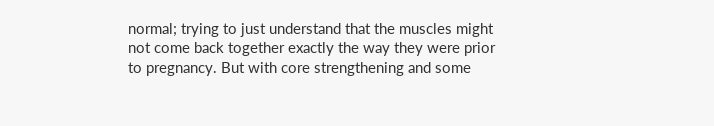normal; trying to just understand that the muscles might not come back together exactly the way they were prior to pregnancy. But with core strengthening and some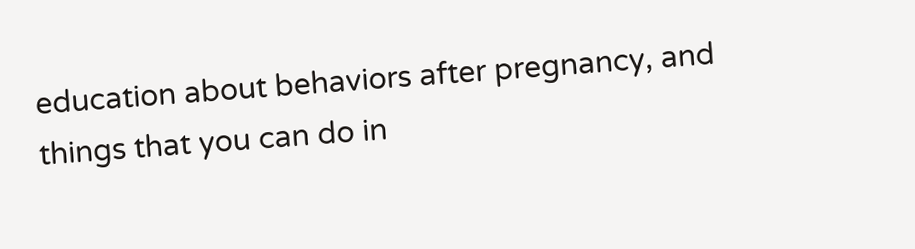education about behaviors after pregnancy, and things that you can do in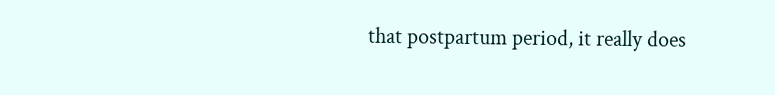that postpartum period, it really does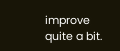improve quite a bit.